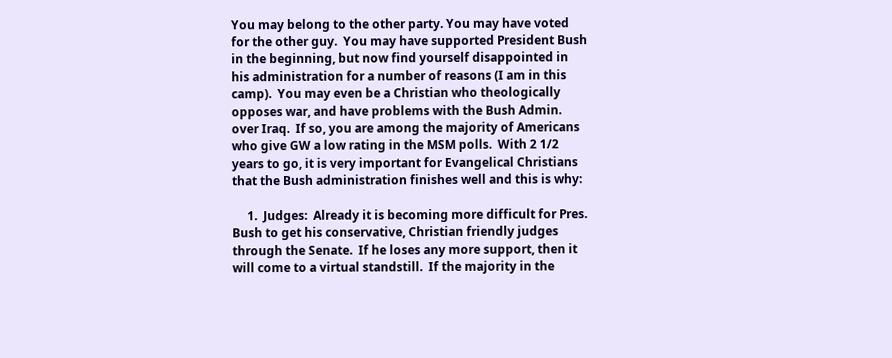You may belong to the other party. You may have voted for the other guy.  You may have supported President Bush in the beginning, but now find yourself disappointed in his administration for a number of reasons (I am in this camp).  You may even be a Christian who theologically opposes war, and have problems with the Bush Admin. over Iraq.  If so, you are among the majority of Americans who give GW a low rating in the MSM polls.  With 2 1/2 years to go, it is very important for Evangelical Christians that the Bush administration finishes well and this is why:

     1.  Judges:  Already it is becoming more difficult for Pres. Bush to get his conservative, Christian friendly judges through the Senate.  If he loses any more support, then it will come to a virtual standstill.  If the majority in the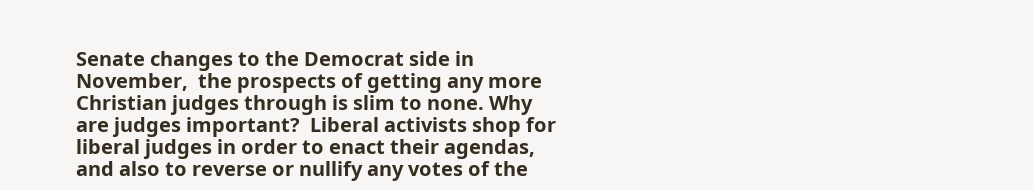Senate changes to the Democrat side in November,  the prospects of getting any more Christian judges through is slim to none. Why are judges important?  Liberal activists shop for liberal judges in order to enact their agendas, and also to reverse or nullify any votes of the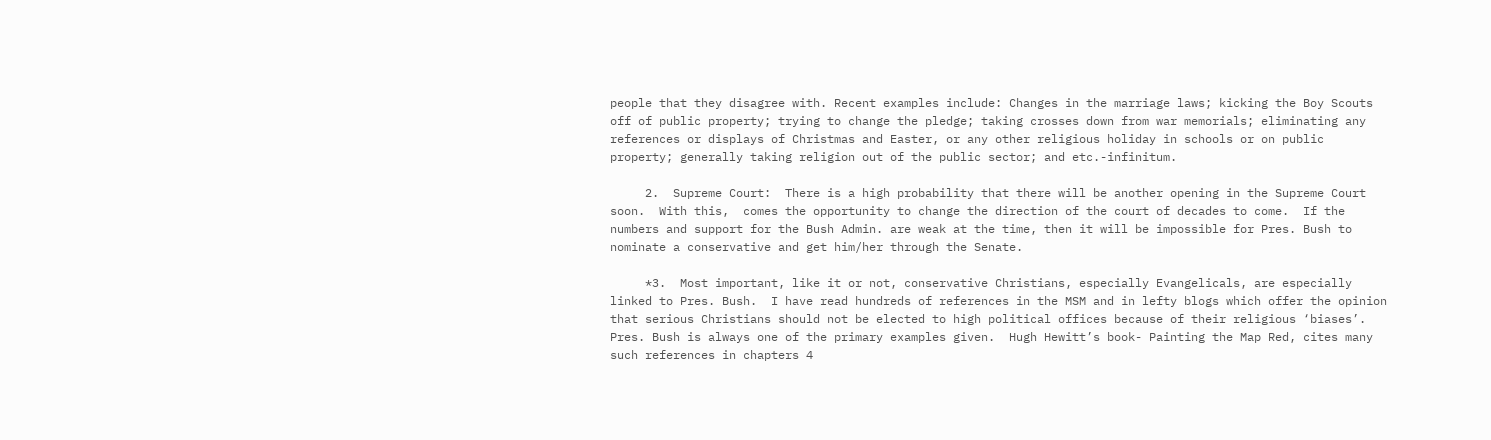people that they disagree with. Recent examples include: Changes in the marriage laws; kicking the Boy Scouts off of public property; trying to change the pledge; taking crosses down from war memorials; eliminating any references or displays of Christmas and Easter, or any other religious holiday in schools or on public property; generally taking religion out of the public sector; and etc.-infinitum.

     2.  Supreme Court:  There is a high probability that there will be another opening in the Supreme Court soon.  With this,  comes the opportunity to change the direction of the court of decades to come.  If the numbers and support for the Bush Admin. are weak at the time, then it will be impossible for Pres. Bush to nominate a conservative and get him/her through the Senate.

     *3.  Most important, like it or not, conservative Christians, especially Evangelicals, are especially linked to Pres. Bush.  I have read hundreds of references in the MSM and in lefty blogs which offer the opinion that serious Christians should not be elected to high political offices because of their religious ‘biases’.  Pres. Bush is always one of the primary examples given.  Hugh Hewitt’s book- Painting the Map Red, cites many such references in chapters 4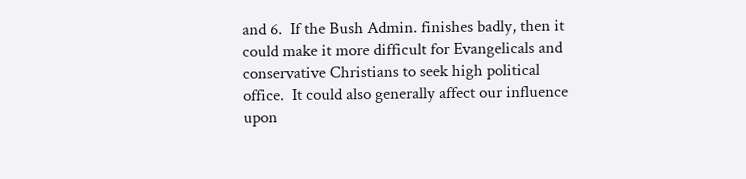and 6.  If the Bush Admin. finishes badly, then it could make it more difficult for Evangelicals and conservative Christians to seek high political office.  It could also generally affect our influence upon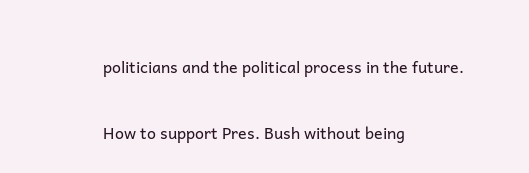politicians and the political process in the future.

How to support Pres. Bush without being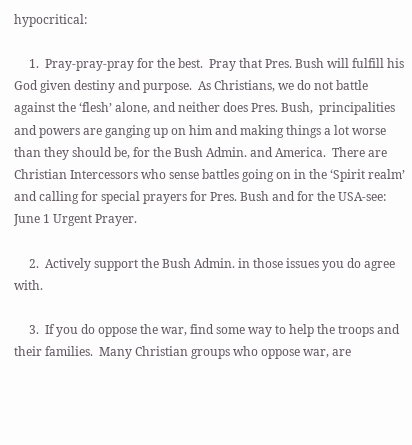hypocritical:

     1.  Pray-pray-pray for the best.  Pray that Pres. Bush will fulfill his God given destiny and purpose.  As Christians, we do not battle against the ‘flesh’ alone, and neither does Pres. Bush,  principalities and powers are ganging up on him and making things a lot worse  than they should be, for the Bush Admin. and America.  There are Christian Intercessors who sense battles going on in the ‘Spirit realm’ and calling for special prayers for Pres. Bush and for the USA-see: June 1 Urgent Prayer.

     2.  Actively support the Bush Admin. in those issues you do agree with.

     3.  If you do oppose the war, find some way to help the troops and their families.  Many Christian groups who oppose war, are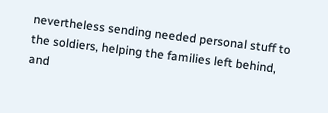nevertheless sending needed personal stuff to the soldiers, helping the families left behind, and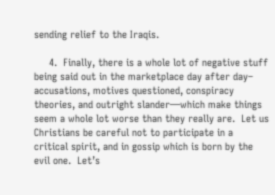sending relief to the Iraqis.

     4.  Finally, there is a whole lot of negative stuff being said out in the marketplace day after day– accusations, motives questioned, conspiracy theories, and outright slander—which make things seem a whole lot worse than they really are.  Let us Christians be careful not to participate in a critical spirit, and in gossip which is born by the evil one.  Let’s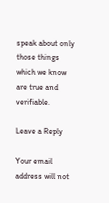speak about only those things which we know are true and verifiable.

Leave a Reply

Your email address will not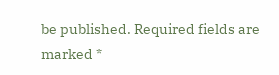be published. Required fields are marked *